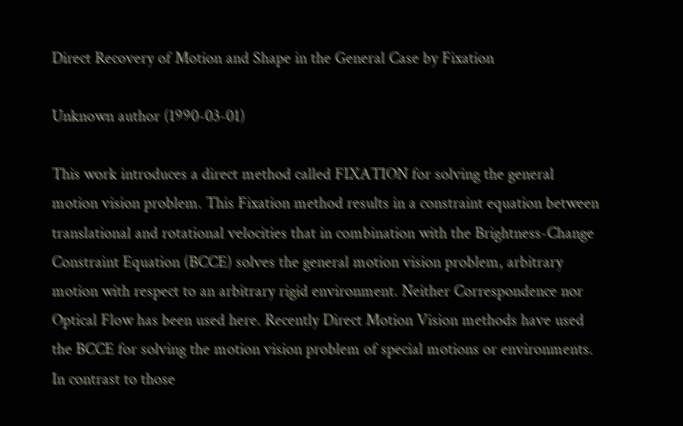Direct Recovery of Motion and Shape in the General Case by Fixation

Unknown author (1990-03-01)

This work introduces a direct method called FIXATION for solving the general motion vision problem. This Fixation method results in a constraint equation between translational and rotational velocities that in combination with the Brightness-Change Constraint Equation (BCCE) solves the general motion vision problem, arbitrary motion with respect to an arbitrary rigid environment. Neither Correspondence nor Optical Flow has been used here. Recently Direct Motion Vision methods have used the BCCE for solving the motion vision problem of special motions or environments. In contrast to those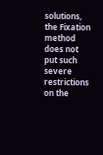solutions, the Fixation method does not put such severe restrictions on the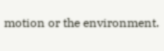motion or the environment.